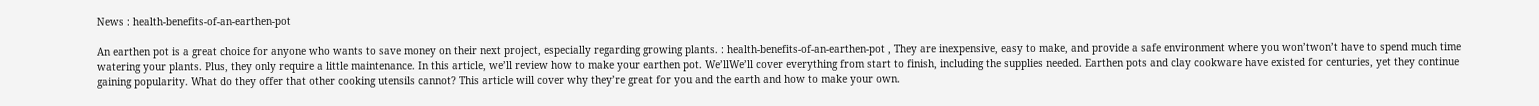News : health-benefits-of-an-earthen-pot

An earthen pot is a great choice for anyone who wants to save money on their next project, especially regarding growing plants. : health-benefits-of-an-earthen-pot , They are inexpensive, easy to make, and provide a safe environment where you won’twon’t have to spend much time watering your plants. Plus, they only require a little maintenance. In this article, we’ll review how to make your earthen pot. We’llWe’ll cover everything from start to finish, including the supplies needed. Earthen pots and clay cookware have existed for centuries, yet they continue gaining popularity. What do they offer that other cooking utensils cannot? This article will cover why they’re great for you and the earth and how to make your own.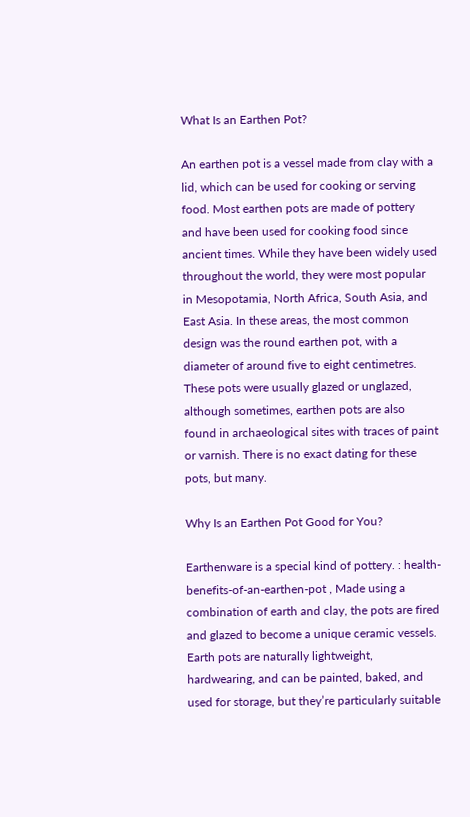What Is an Earthen Pot?

An earthen pot is a vessel made from clay with a lid, which can be used for cooking or serving food. Most earthen pots are made of pottery and have been used for cooking food since ancient times. While they have been widely used throughout the world, they were most popular in Mesopotamia, North Africa, South Asia, and East Asia. In these areas, the most common design was the round earthen pot, with a diameter of around five to eight centimetres. These pots were usually glazed or unglazed, although sometimes, earthen pots are also found in archaeological sites with traces of paint or varnish. There is no exact dating for these pots, but many.

Why Is an Earthen Pot Good for You?

Earthenware is a special kind of pottery. : health-benefits-of-an-earthen-pot , Made using a combination of earth and clay, the pots are fired and glazed to become a unique ceramic vessels. Earth pots are naturally lightweight, hardwearing, and can be painted, baked, and used for storage, but they’re particularly suitable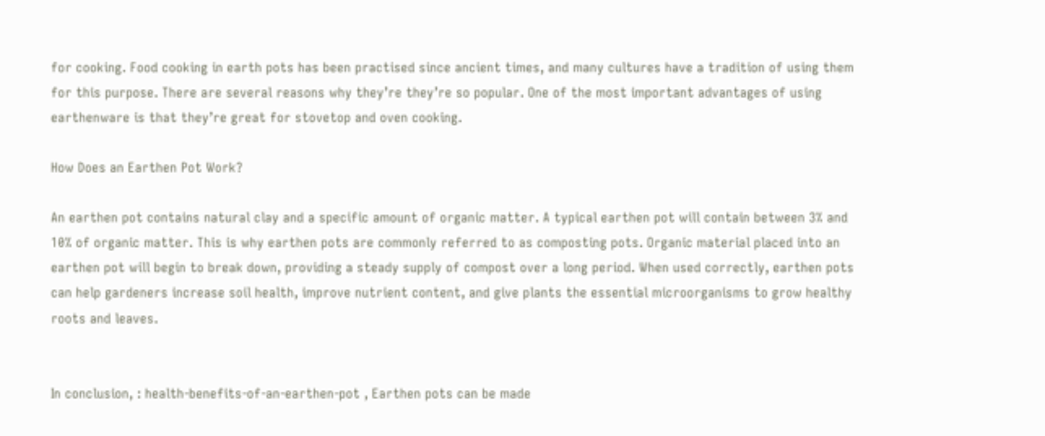for cooking. Food cooking in earth pots has been practised since ancient times, and many cultures have a tradition of using them for this purpose. There are several reasons why they’re they’re so popular. One of the most important advantages of using earthenware is that they’re great for stovetop and oven cooking.

How Does an Earthen Pot Work?

An earthen pot contains natural clay and a specific amount of organic matter. A typical earthen pot will contain between 3% and 10% of organic matter. This is why earthen pots are commonly referred to as composting pots. Organic material placed into an earthen pot will begin to break down, providing a steady supply of compost over a long period. When used correctly, earthen pots can help gardeners increase soil health, improve nutrient content, and give plants the essential microorganisms to grow healthy roots and leaves.


In conclusion, : health-benefits-of-an-earthen-pot , Earthen pots can be made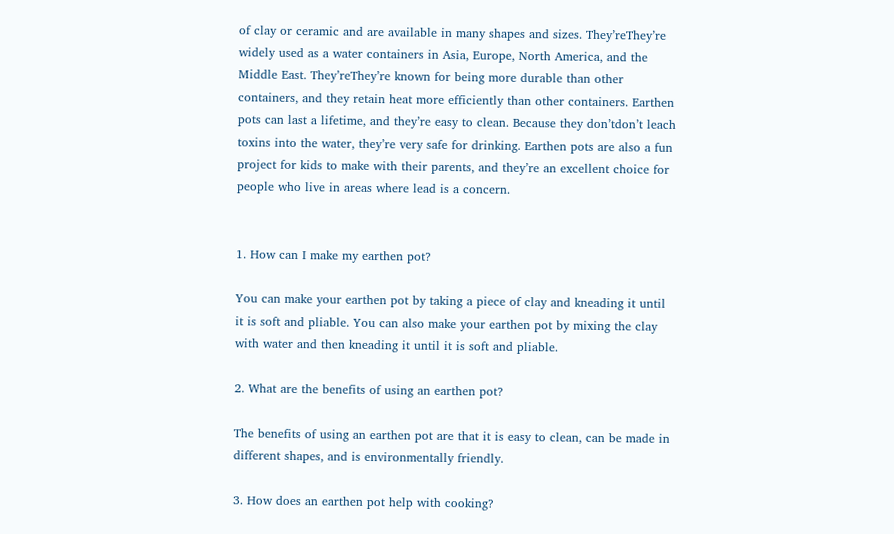of clay or ceramic and are available in many shapes and sizes. They’reThey’re widely used as a water containers in Asia, Europe, North America, and the Middle East. They’reThey’re known for being more durable than other containers, and they retain heat more efficiently than other containers. Earthen pots can last a lifetime, and they’re easy to clean. Because they don’tdon’t leach toxins into the water, they’re very safe for drinking. Earthen pots are also a fun project for kids to make with their parents, and they’re an excellent choice for people who live in areas where lead is a concern.


1. How can I make my earthen pot?

You can make your earthen pot by taking a piece of clay and kneading it until it is soft and pliable. You can also make your earthen pot by mixing the clay with water and then kneading it until it is soft and pliable.

2. What are the benefits of using an earthen pot?

The benefits of using an earthen pot are that it is easy to clean, can be made in different shapes, and is environmentally friendly.

3. How does an earthen pot help with cooking?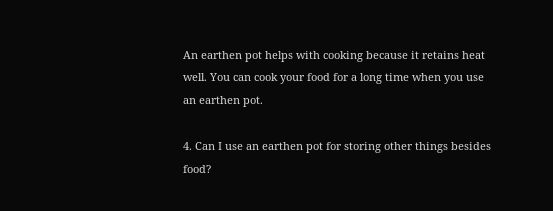An earthen pot helps with cooking because it retains heat well. You can cook your food for a long time when you use an earthen pot.

4. Can I use an earthen pot for storing other things besides food?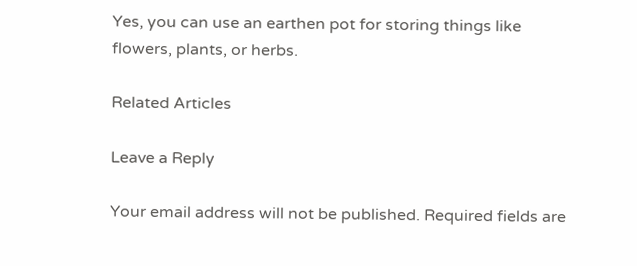Yes, you can use an earthen pot for storing things like flowers, plants, or herbs.

Related Articles

Leave a Reply

Your email address will not be published. Required fields are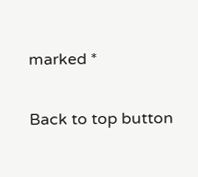marked *

Back to top button